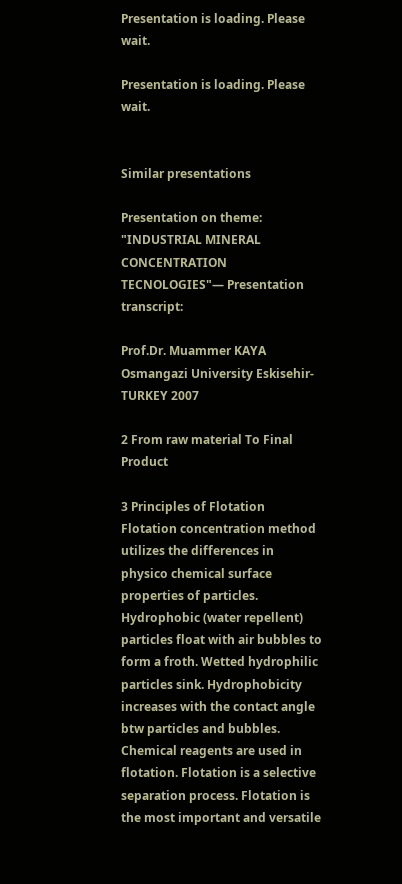Presentation is loading. Please wait.

Presentation is loading. Please wait.


Similar presentations

Presentation on theme: "INDUSTRIAL MINERAL CONCENTRATION TECNOLOGIES"— Presentation transcript:

Prof.Dr. Muammer KAYA Osmangazi University Eskisehir-TURKEY 2007

2 From raw material To Final Product

3 Principles of Flotation
Flotation concentration method utilizes the differences in physico chemical surface properties of particles. Hydrophobic (water repellent) particles float with air bubbles to form a froth. Wetted hydrophilic particles sink. Hydrophobicity increases with the contact angle btw particles and bubbles. Chemical reagents are used in flotation. Flotation is a selective separation process. Flotation is the most important and versatile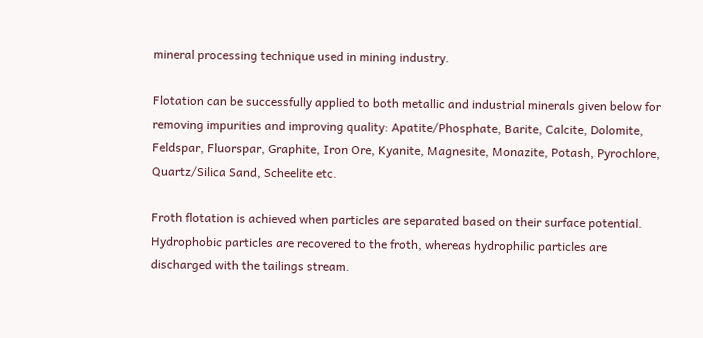mineral processing technique used in mining industry.

Flotation can be successfully applied to both metallic and industrial minerals given below for removing impurities and improving quality: Apatite/Phosphate, Barite, Calcite, Dolomite, Feldspar, Fluorspar, Graphite, Iron Ore, Kyanite, Magnesite, Monazite, Potash, Pyrochlore, Quartz/Silica Sand, Scheelite etc.

Froth flotation is achieved when particles are separated based on their surface potential. Hydrophobic particles are recovered to the froth, whereas hydrophilic particles are discharged with the tailings stream.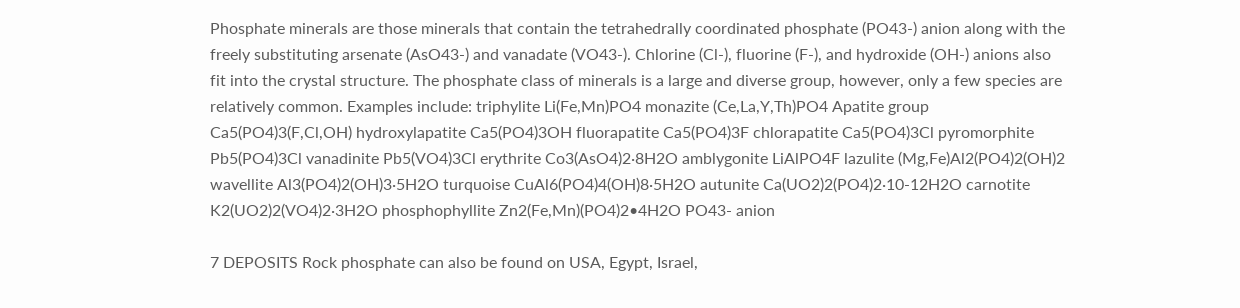Phosphate minerals are those minerals that contain the tetrahedrally coordinated phosphate (PO43-) anion along with the freely substituting arsenate (AsO43-) and vanadate (VO43-). Chlorine (Cl-), fluorine (F-), and hydroxide (OH-) anions also fit into the crystal structure. The phosphate class of minerals is a large and diverse group, however, only a few species are relatively common. Examples include: triphylite Li(Fe,Mn)PO4 monazite (Ce,La,Y,Th)PO4 Apatite group Ca5(PO4)3(F,Cl,OH) hydroxylapatite Ca5(PO4)3OH fluorapatite Ca5(PO4)3F chlorapatite Ca5(PO4)3Cl pyromorphite Pb5(PO4)3Cl vanadinite Pb5(VO4)3Cl erythrite Co3(AsO4)2·8H2O amblygonite LiAlPO4F lazulite (Mg,Fe)Al2(PO4)2(OH)2 wavellite Al3(PO4)2(OH)3·5H2O turquoise CuAl6(PO4)4(OH)8·5H2O autunite Ca(UO2)2(PO4)2·10-12H2O carnotite K2(UO2)2(VO4)2·3H2O phosphophyllite Zn2(Fe,Mn)(PO4)2•4H2O PO43- anion

7 DEPOSITS Rock phosphate can also be found on USA, Egypt, Israel,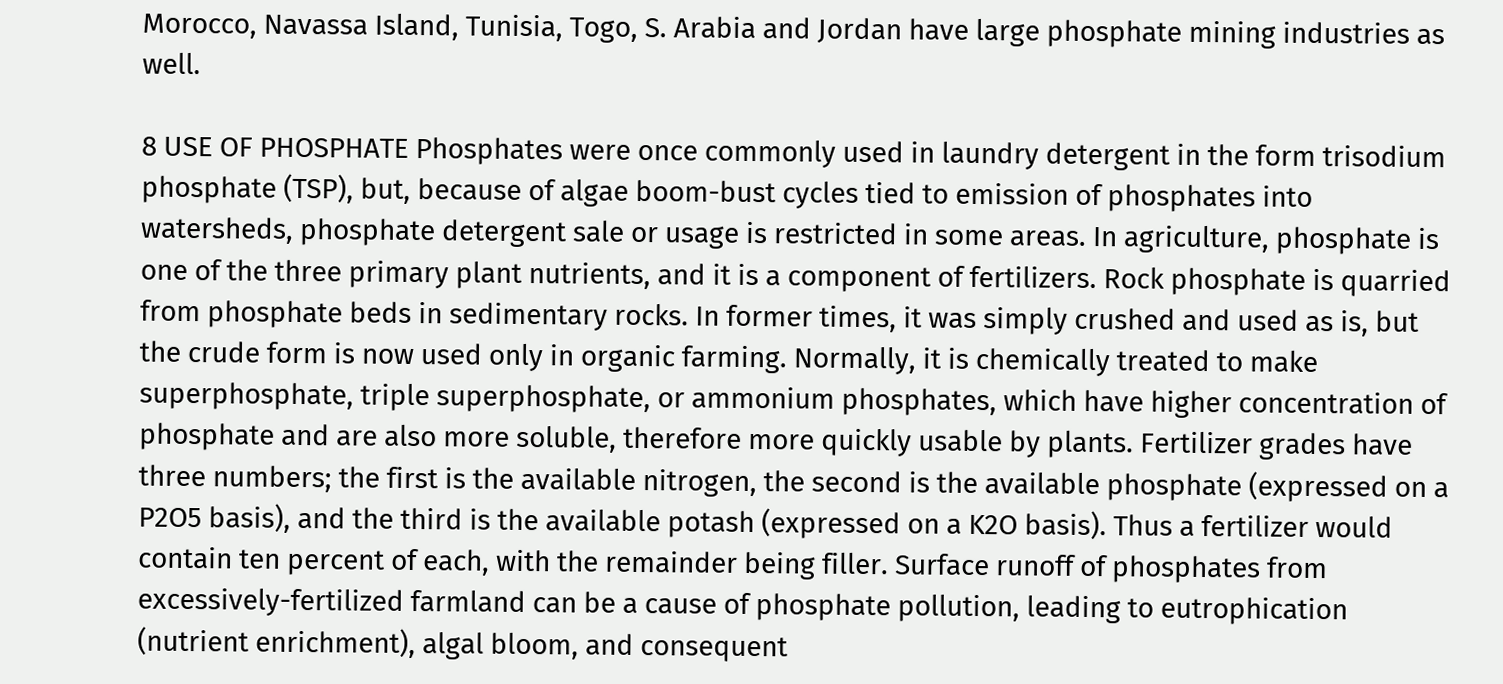Morocco, Navassa Island, Tunisia, Togo, S. Arabia and Jordan have large phosphate mining industries as well.

8 USE OF PHOSPHATE Phosphates were once commonly used in laundry detergent in the form trisodium phosphate (TSP), but, because of algae boom-bust cycles tied to emission of phosphates into watersheds, phosphate detergent sale or usage is restricted in some areas. In agriculture, phosphate is one of the three primary plant nutrients, and it is a component of fertilizers. Rock phosphate is quarried from phosphate beds in sedimentary rocks. In former times, it was simply crushed and used as is, but the crude form is now used only in organic farming. Normally, it is chemically treated to make superphosphate, triple superphosphate, or ammonium phosphates, which have higher concentration of phosphate and are also more soluble, therefore more quickly usable by plants. Fertilizer grades have three numbers; the first is the available nitrogen, the second is the available phosphate (expressed on a P2O5 basis), and the third is the available potash (expressed on a K2O basis). Thus a fertilizer would contain ten percent of each, with the remainder being filler. Surface runoff of phosphates from excessively-fertilized farmland can be a cause of phosphate pollution, leading to eutrophication (nutrient enrichment), algal bloom, and consequent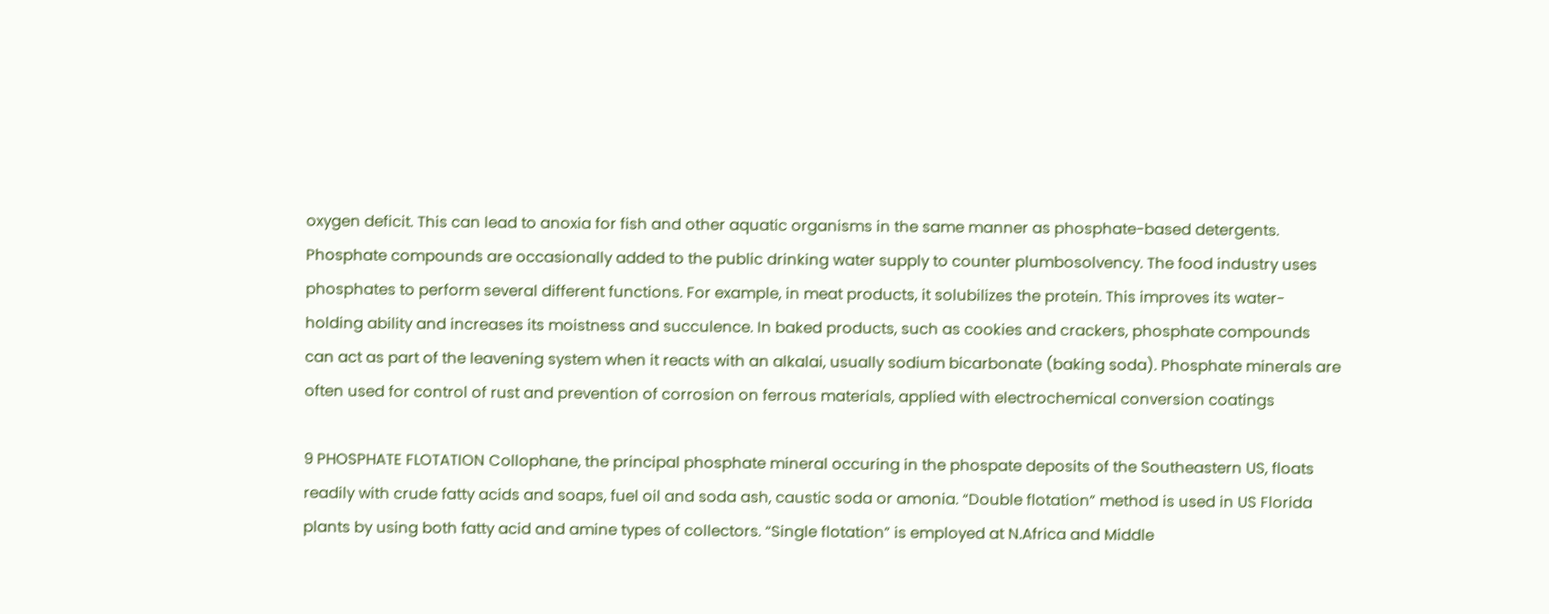oxygen deficit. This can lead to anoxia for fish and other aquatic organisms in the same manner as phosphate-based detergents. Phosphate compounds are occasionally added to the public drinking water supply to counter plumbosolvency. The food industry uses phosphates to perform several different functions. For example, in meat products, it solubilizes the protein. This improves its water-holding ability and increases its moistness and succulence. In baked products, such as cookies and crackers, phosphate compounds can act as part of the leavening system when it reacts with an alkalai, usually sodium bicarbonate (baking soda). Phosphate minerals are often used for control of rust and prevention of corrosion on ferrous materials, applied with electrochemical conversion coatings

9 PHOSPHATE FLOTATION Collophane, the principal phosphate mineral occuring in the phospate deposits of the Southeastern US, floats readily with crude fatty acids and soaps, fuel oil and soda ash, caustic soda or amonia. “Double flotation” method is used in US Florida plants by using both fatty acid and amine types of collectors. “Single flotation” is employed at N.Africa and Middle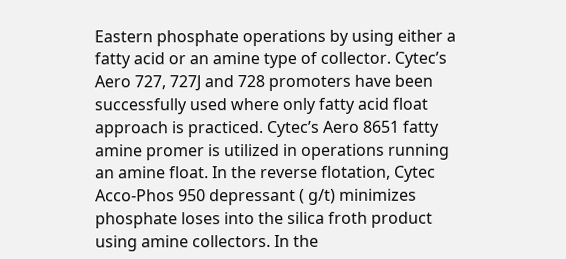Eastern phosphate operations by using either a fatty acid or an amine type of collector. Cytec’s Aero 727, 727J and 728 promoters have been successfully used where only fatty acid float approach is practiced. Cytec’s Aero 8651 fatty amine promer is utilized in operations running an amine float. In the reverse flotation, Cytec Acco-Phos 950 depressant ( g/t) minimizes phosphate loses into the silica froth product using amine collectors. In the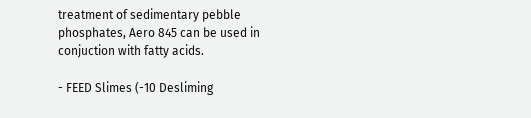treatment of sedimentary pebble phosphates, Aero 845 can be used in conjuction with fatty acids.

- FEED Slimes (-10 Desliming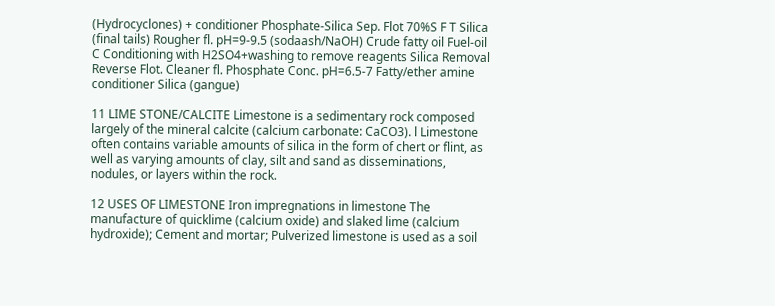(Hydrocyclones) + conditioner Phosphate-Silica Sep. Flot 70%S F T Silica (final tails) Rougher fl. pH=9-9.5 (sodaash/NaOH) Crude fatty oil Fuel-oil C Conditioning with H2SO4+washing to remove reagents Silica Removal Reverse Flot. Cleaner fl. Phosphate Conc. pH=6.5-7 Fatty/ether amine conditioner Silica (gangue)

11 LIME STONE/CALCITE Limestone is a sedimentary rock composed largely of the mineral calcite (calcium carbonate: CaCO3). l Limestone often contains variable amounts of silica in the form of chert or flint, as well as varying amounts of clay, silt and sand as disseminations, nodules, or layers within the rock.

12 USES OF LIMESTONE Iron impregnations in limestone The manufacture of quicklime (calcium oxide) and slaked lime (calcium hydroxide); Cement and mortar; Pulverized limestone is used as a soil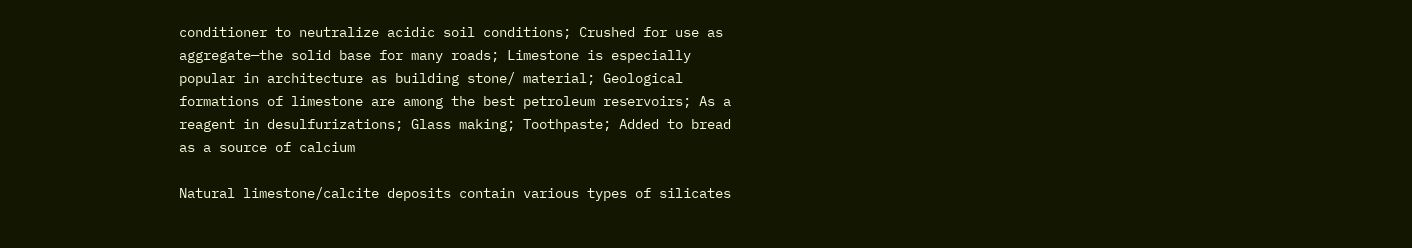conditioner to neutralize acidic soil conditions; Crushed for use as aggregate—the solid base for many roads; Limestone is especially popular in architecture as building stone/ material; Geological formations of limestone are among the best petroleum reservoirs; As a reagent in desulfurizations; Glass making; Toothpaste; Added to bread as a source of calcium

Natural limestone/calcite deposits contain various types of silicates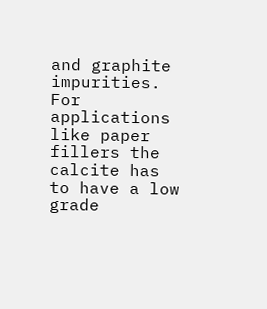and graphite impurities. For applications like paper fillers the calcite has to have a low grade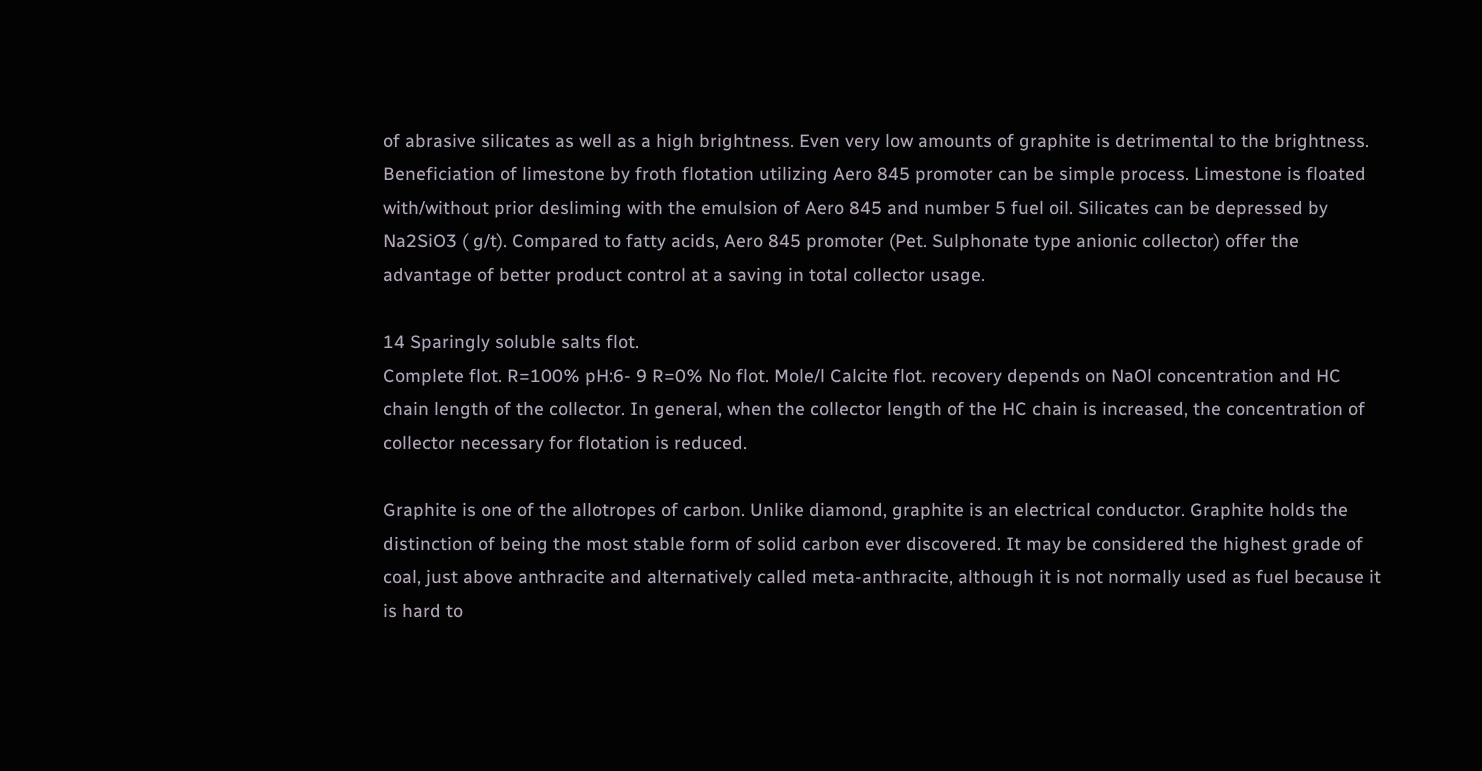of abrasive silicates as well as a high brightness. Even very low amounts of graphite is detrimental to the brightness. Beneficiation of limestone by froth flotation utilizing Aero 845 promoter can be simple process. Limestone is floated with/without prior desliming with the emulsion of Aero 845 and number 5 fuel oil. Silicates can be depressed by Na2SiO3 ( g/t). Compared to fatty acids, Aero 845 promoter (Pet. Sulphonate type anionic collector) offer the advantage of better product control at a saving in total collector usage.

14 Sparingly soluble salts flot.
Complete flot. R=100% pH:6- 9 R=0% No flot. Mole/l Calcite flot. recovery depends on NaOl concentration and HC chain length of the collector. In general, when the collector length of the HC chain is increased, the concentration of collector necessary for flotation is reduced.

Graphite is one of the allotropes of carbon. Unlike diamond, graphite is an electrical conductor. Graphite holds the distinction of being the most stable form of solid carbon ever discovered. It may be considered the highest grade of coal, just above anthracite and alternatively called meta-anthracite, although it is not normally used as fuel because it is hard to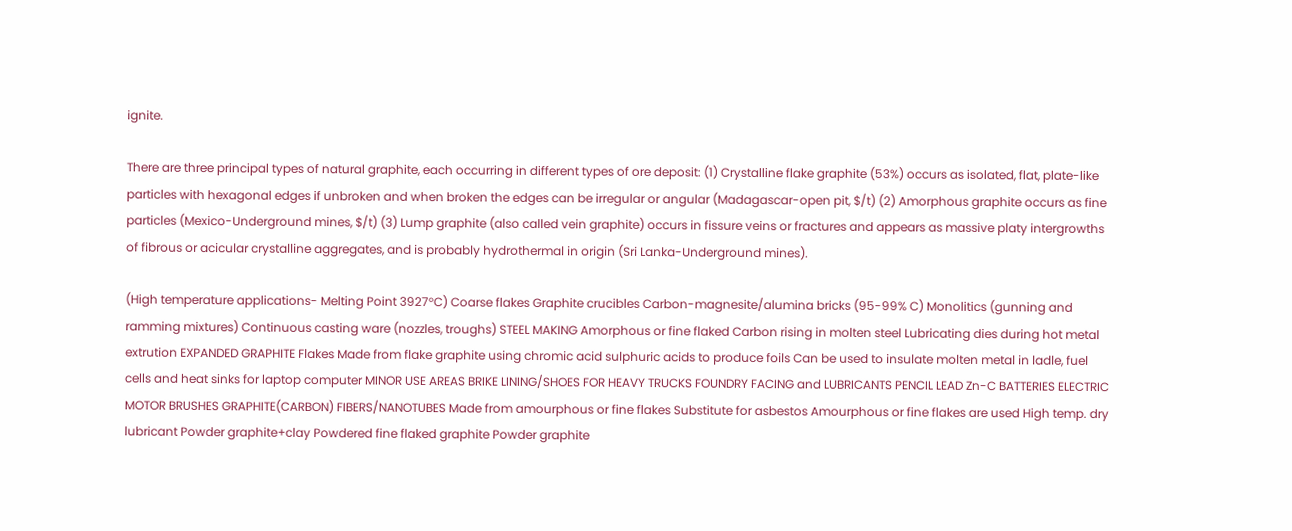ignite.

There are three principal types of natural graphite, each occurring in different types of ore deposit: (1) Crystalline flake graphite (53%) occurs as isolated, flat, plate-like particles with hexagonal edges if unbroken and when broken the edges can be irregular or angular (Madagascar-open pit, $/t) (2) Amorphous graphite occurs as fine particles (Mexico-Underground mines, $/t) (3) Lump graphite (also called vein graphite) occurs in fissure veins or fractures and appears as massive platy intergrowths of fibrous or acicular crystalline aggregates, and is probably hydrothermal in origin (Sri Lanka-Underground mines).

(High temperature applications- Melting Point 3927°C) Coarse flakes Graphite crucibles Carbon-magnesite/alumina bricks (95-99% C) Monolitics (gunning and ramming mixtures) Continuous casting ware (nozzles, troughs) STEEL MAKING Amorphous or fine flaked Carbon rising in molten steel Lubricating dies during hot metal extrution EXPANDED GRAPHITE Flakes Made from flake graphite using chromic acid sulphuric acids to produce foils Can be used to insulate molten metal in ladle, fuel cells and heat sinks for laptop computer MINOR USE AREAS BRIKE LINING/SHOES FOR HEAVY TRUCKS FOUNDRY FACING and LUBRICANTS PENCIL LEAD Zn-C BATTERIES ELECTRIC MOTOR BRUSHES GRAPHITE(CARBON) FIBERS/NANOTUBES Made from amourphous or fine flakes Substitute for asbestos Amourphous or fine flakes are used High temp. dry lubricant Powder graphite+clay Powdered fine flaked graphite Powder graphite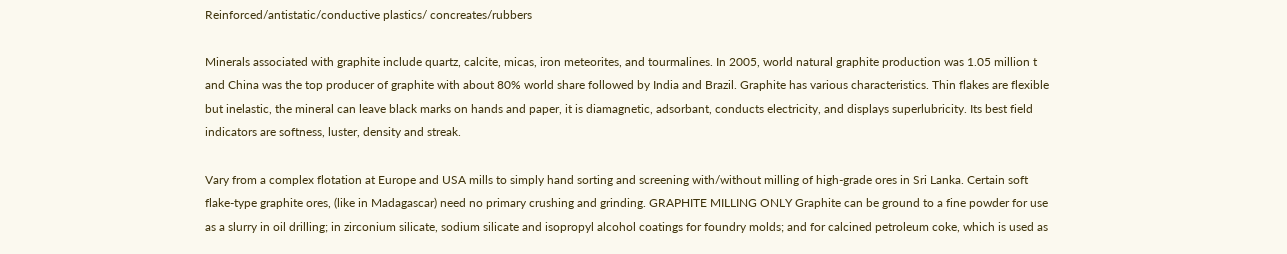Reinforced/antistatic/conductive plastics/ concreates/rubbers

Minerals associated with graphite include quartz, calcite, micas, iron meteorites, and tourmalines. In 2005, world natural graphite production was 1.05 million t and China was the top producer of graphite with about 80% world share followed by India and Brazil. Graphite has various characteristics. Thin flakes are flexible but inelastic, the mineral can leave black marks on hands and paper, it is diamagnetic, adsorbant, conducts electricity, and displays superlubricity. Its best field indicators are softness, luster, density and streak.

Vary from a complex flotation at Europe and USA mills to simply hand sorting and screening with/without milling of high-grade ores in Sri Lanka. Certain soft flake-type graphite ores, (like in Madagascar) need no primary crushing and grinding. GRAPHITE MILLING ONLY Graphite can be ground to a fine powder for use as a slurry in oil drilling; in zirconium silicate, sodium silicate and isopropyl alcohol coatings for foundry molds; and for calcined petroleum coke, which is used as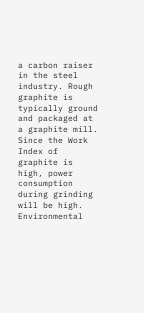a carbon raiser in the steel industry. Rough graphite is typically ground and packaged at a graphite mill. Since the Work Index of graphite is high, power consumption during grinding will be high. Environmental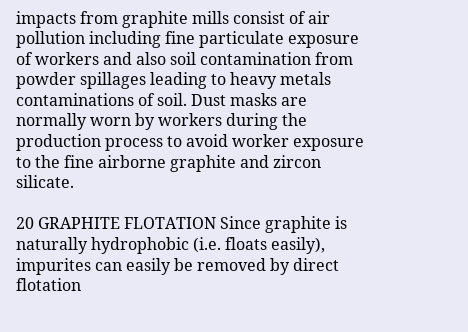impacts from graphite mills consist of air pollution including fine particulate exposure of workers and also soil contamination from powder spillages leading to heavy metals contaminations of soil. Dust masks are normally worn by workers during the production process to avoid worker exposure to the fine airborne graphite and zircon silicate.

20 GRAPHITE FLOTATION Since graphite is naturally hydrophobic (i.e. floats easily), impurites can easily be removed by direct flotation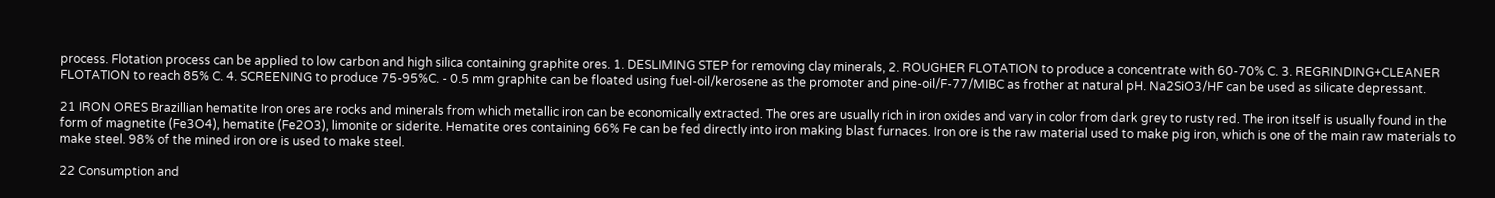process. Flotation process can be applied to low carbon and high silica containing graphite ores. 1. DESLIMING STEP for removing clay minerals, 2. ROUGHER FLOTATION to produce a concentrate with 60-70% C. 3. REGRINDING+CLEANER FLOTATION to reach 85% C. 4. SCREENING to produce 75-95%C. - 0.5 mm graphite can be floated using fuel-oil/kerosene as the promoter and pine-oil/F-77/MIBC as frother at natural pH. Na2SiO3/HF can be used as silicate depressant.

21 IRON ORES Brazillian hematite Iron ores are rocks and minerals from which metallic iron can be economically extracted. The ores are usually rich in iron oxides and vary in color from dark grey to rusty red. The iron itself is usually found in the form of magnetite (Fe3O4), hematite (Fe2O3), limonite or siderite. Hematite ores containing 66% Fe can be fed directly into iron making blast furnaces. Iron ore is the raw material used to make pig iron, which is one of the main raw materials to make steel. 98% of the mined iron ore is used to make steel.

22 Consumption and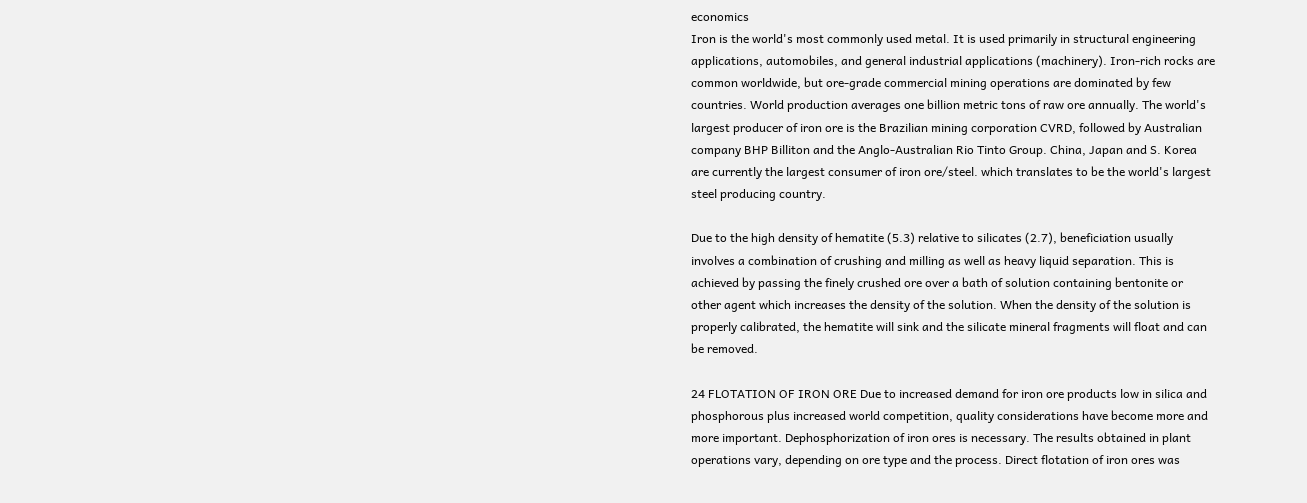economics
Iron is the world's most commonly used metal. It is used primarily in structural engineering applications, automobiles, and general industrial applications (machinery). Iron-rich rocks are common worldwide, but ore-grade commercial mining operations are dominated by few countries. World production averages one billion metric tons of raw ore annually. The world's largest producer of iron ore is the Brazilian mining corporation CVRD, followed by Australian company BHP Billiton and the Anglo-Australian Rio Tinto Group. China, Japan and S. Korea are currently the largest consumer of iron ore/steel. which translates to be the world's largest steel producing country.

Due to the high density of hematite (5.3) relative to silicates (2.7), beneficiation usually involves a combination of crushing and milling as well as heavy liquid separation. This is achieved by passing the finely crushed ore over a bath of solution containing bentonite or other agent which increases the density of the solution. When the density of the solution is properly calibrated, the hematite will sink and the silicate mineral fragments will float and can be removed.

24 FLOTATION OF IRON ORE Due to increased demand for iron ore products low in silica and phosphorous plus increased world competition, quality considerations have become more and more important. Dephosphorization of iron ores is necessary. The results obtained in plant operations vary, depending on ore type and the process. Direct flotation of iron ores was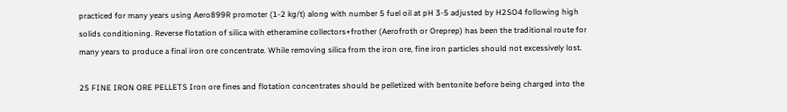practiced for many years using Aero899R promoter (1-2 kg/t) along with number 5 fuel oil at pH 3-5 adjusted by H2SO4 following high solids conditioning. Reverse flotation of silica with etheramine collectors+frother (Aerofroth or Oreprep) has been the traditional route for many years to produce a final iron ore concentrate. While removing silica from the iron ore, fine iron particles should not excessively lost.

25 FINE IRON ORE PELLETS Iron ore fines and flotation concentrates should be pelletized with bentonite before being charged into the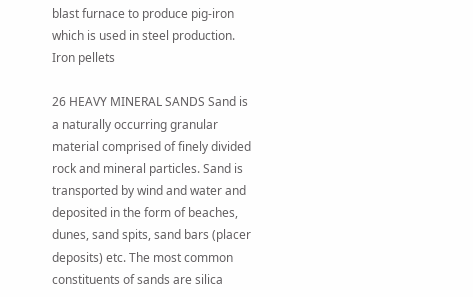blast furnace to produce pig-iron which is used in steel production. Iron pellets

26 HEAVY MINERAL SANDS Sand is a naturally occurring granular material comprised of finely divided rock and mineral particles. Sand is transported by wind and water and deposited in the form of beaches, dunes, sand spits, sand bars (placer deposits) etc. The most common constituents of sands are silica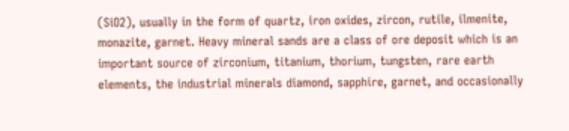(SiO2), usually in the form of quartz, iron oxides, zircon, rutile, ilmenite, monazite, garnet. Heavy mineral sands are a class of ore deposit which is an important source of zirconium, titanium, thorium, tungsten, rare earth elements, the industrial minerals diamond, sapphire, garnet, and occasionally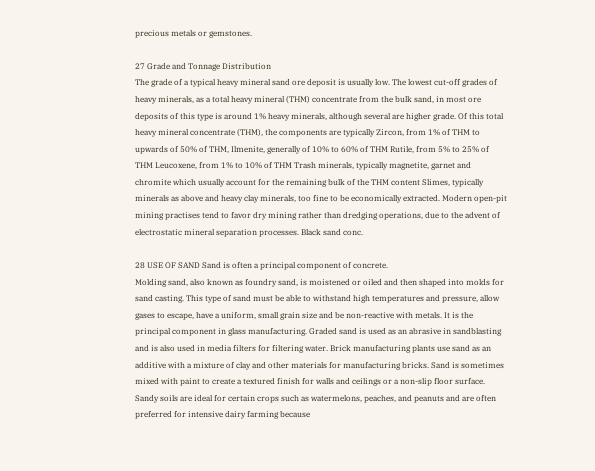precious metals or gemstones.

27 Grade and Tonnage Distribution
The grade of a typical heavy mineral sand ore deposit is usually low. The lowest cut-off grades of heavy minerals, as a total heavy mineral (THM) concentrate from the bulk sand, in most ore deposits of this type is around 1% heavy minerals, although several are higher grade. Of this total heavy mineral concentrate (THM), the components are typically Zircon, from 1% of THM to upwards of 50% of THM, Ilmenite, generally of 10% to 60% of THM Rutile, from 5% to 25% of THM Leucoxene, from 1% to 10% of THM Trash minerals, typically magnetite, garnet and chromite which usually account for the remaining bulk of the THM content Slimes, typically minerals as above and heavy clay minerals, too fine to be economically extracted. Modern open-pit mining practises tend to favor dry mining rather than dredging operations, due to the advent of electrostatic mineral separation processes. Black sand conc.

28 USE OF SAND Sand is often a principal component of concrete.
Molding sand, also known as foundry sand, is moistened or oiled and then shaped into molds for sand casting. This type of sand must be able to withstand high temperatures and pressure, allow gases to escape, have a uniform, small grain size and be non-reactive with metals. It is the principal component in glass manufacturing. Graded sand is used as an abrasive in sandblasting and is also used in media filters for filtering water. Brick manufacturing plants use sand as an additive with a mixture of clay and other materials for manufacturing bricks. Sand is sometimes mixed with paint to create a textured finish for walls and ceilings or a non-slip floor surface. Sandy soils are ideal for certain crops such as watermelons, peaches, and peanuts and are often preferred for intensive dairy farming because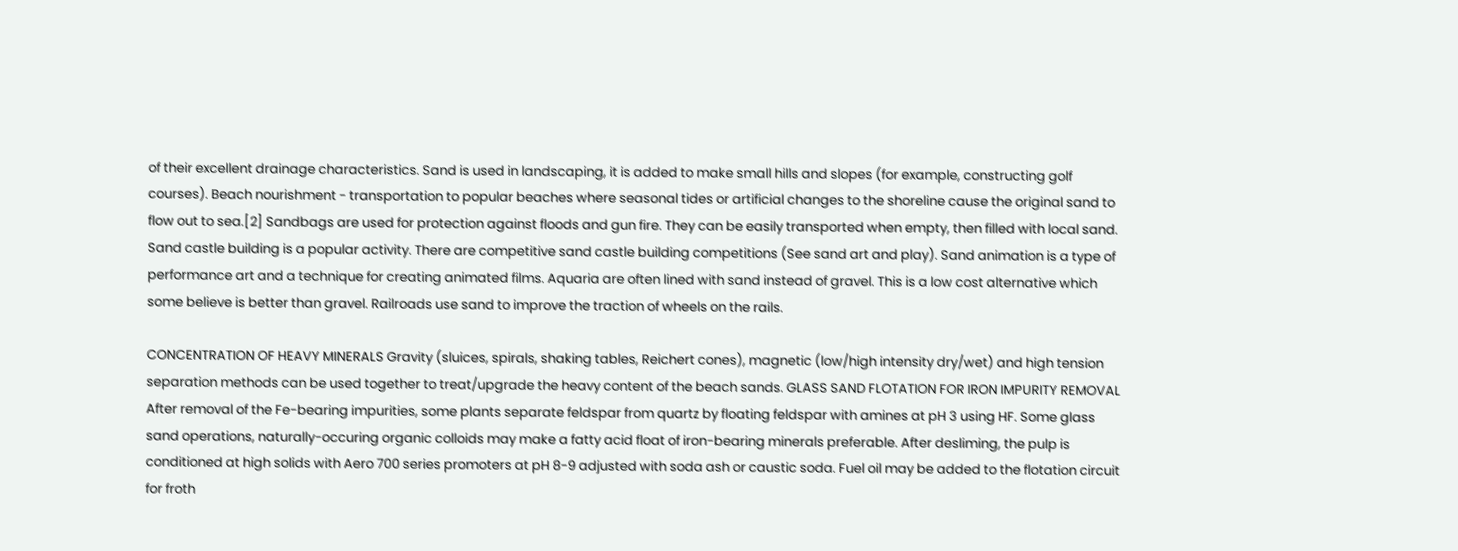of their excellent drainage characteristics. Sand is used in landscaping, it is added to make small hills and slopes (for example, constructing golf courses). Beach nourishment - transportation to popular beaches where seasonal tides or artificial changes to the shoreline cause the original sand to flow out to sea.[2] Sandbags are used for protection against floods and gun fire. They can be easily transported when empty, then filled with local sand. Sand castle building is a popular activity. There are competitive sand castle building competitions (See sand art and play). Sand animation is a type of performance art and a technique for creating animated films. Aquaria are often lined with sand instead of gravel. This is a low cost alternative which some believe is better than gravel. Railroads use sand to improve the traction of wheels on the rails.

CONCENTRATION OF HEAVY MINERALS Gravity (sluices, spirals, shaking tables, Reichert cones), magnetic (low/high intensity dry/wet) and high tension separation methods can be used together to treat/upgrade the heavy content of the beach sands. GLASS SAND FLOTATION FOR IRON IMPURITY REMOVAL After removal of the Fe-bearing impurities, some plants separate feldspar from quartz by floating feldspar with amines at pH 3 using HF. Some glass sand operations, naturally-occuring organic colloids may make a fatty acid float of iron-bearing minerals preferable. After desliming, the pulp is conditioned at high solids with Aero 700 series promoters at pH 8-9 adjusted with soda ash or caustic soda. Fuel oil may be added to the flotation circuit for froth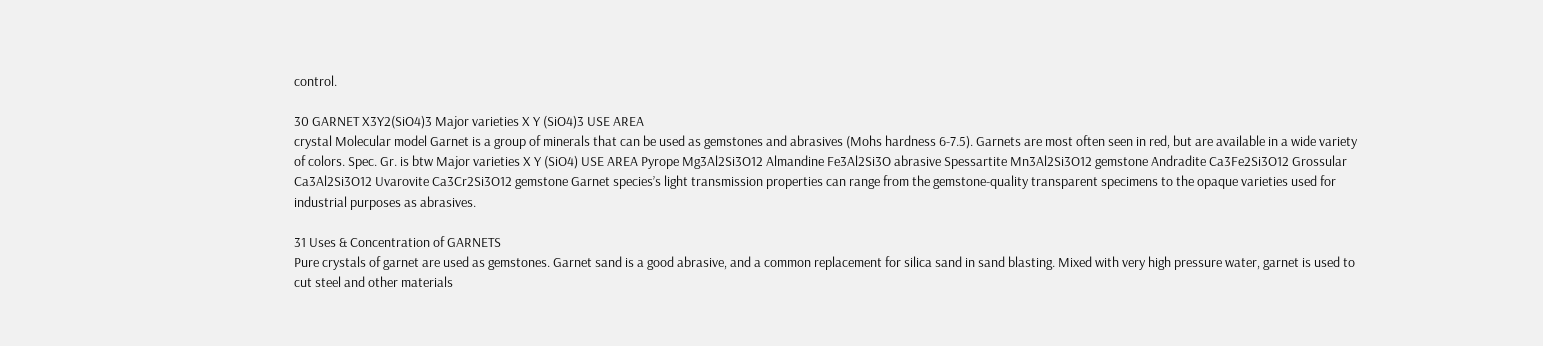control.

30 GARNET X3Y2(SiO4)3 Major varieties X Y (SiO4)3 USE AREA
crystal Molecular model Garnet is a group of minerals that can be used as gemstones and abrasives (Mohs hardness 6-7.5). Garnets are most often seen in red, but are available in a wide variety of colors. Spec. Gr. is btw Major varieties X Y (SiO4) USE AREA Pyrope Mg3Al2Si3O12 Almandine Fe3Al2Si3O abrasive Spessartite Mn3Al2Si3O12 gemstone Andradite Ca3Fe2Si3O12 Grossular Ca3Al2Si3O12 Uvarovite Ca3Cr2Si3O12 gemstone Garnet species’s light transmission properties can range from the gemstone-quality transparent specimens to the opaque varieties used for industrial purposes as abrasives.

31 Uses & Concentration of GARNETS
Pure crystals of garnet are used as gemstones. Garnet sand is a good abrasive, and a common replacement for silica sand in sand blasting. Mixed with very high pressure water, garnet is used to cut steel and other materials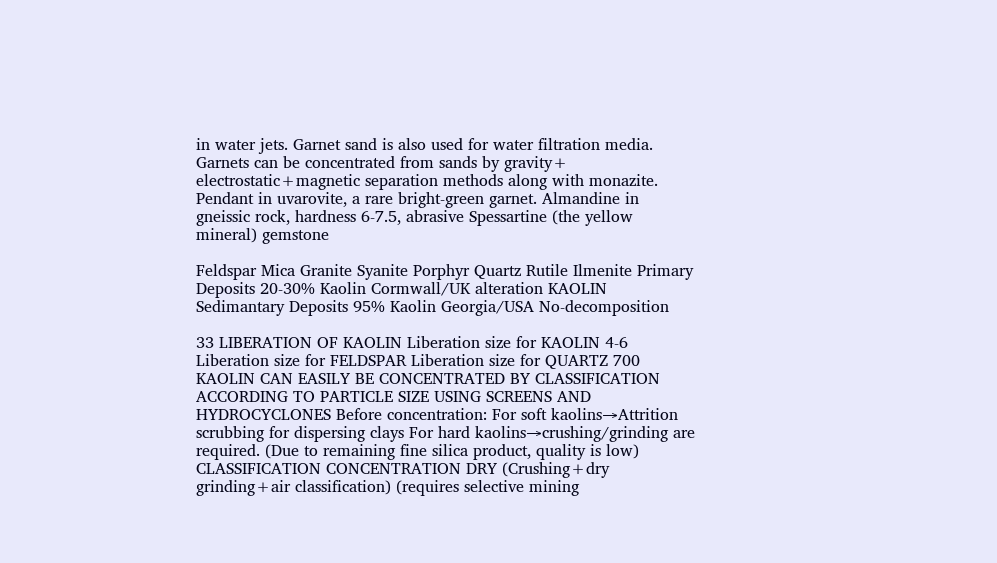in water jets. Garnet sand is also used for water filtration media. Garnets can be concentrated from sands by gravity+ electrostatic+magnetic separation methods along with monazite. Pendant in uvarovite, a rare bright-green garnet. Almandine in gneissic rock, hardness 6-7.5, abrasive Spessartine (the yellow mineral) gemstone

Feldspar Mica Granite Syanite Porphyr Quartz Rutile Ilmenite Primary Deposits 20-30% Kaolin Cormwall/UK alteration KAOLIN Sedimantary Deposits 95% Kaolin Georgia/USA No-decomposition

33 LIBERATION OF KAOLIN Liberation size for KAOLIN 4-6 Liberation size for FELDSPAR Liberation size for QUARTZ 700 KAOLIN CAN EASILY BE CONCENTRATED BY CLASSIFICATION ACCORDING TO PARTICLE SIZE USING SCREENS AND HYDROCYCLONES Before concentration: For soft kaolins→Attrition scrubbing for dispersing clays For hard kaolins→crushing/grinding are required. (Due to remaining fine silica product, quality is low) CLASSIFICATION CONCENTRATION DRY (Crushing+dry grinding+air classification) (requires selective mining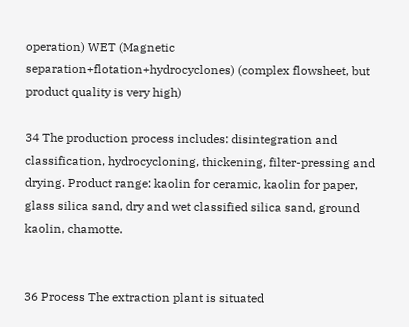operation) WET (Magnetic separation+flotation+hydrocyclones) (complex flowsheet, but product quality is very high)

34 The production process includes: disintegration and classification, hydrocycloning, thickening, filter-pressing and drying. Product range: kaolin for ceramic, kaolin for paper, glass silica sand, dry and wet classified silica sand, ground kaolin, chamotte.


36 Process The extraction plant is situated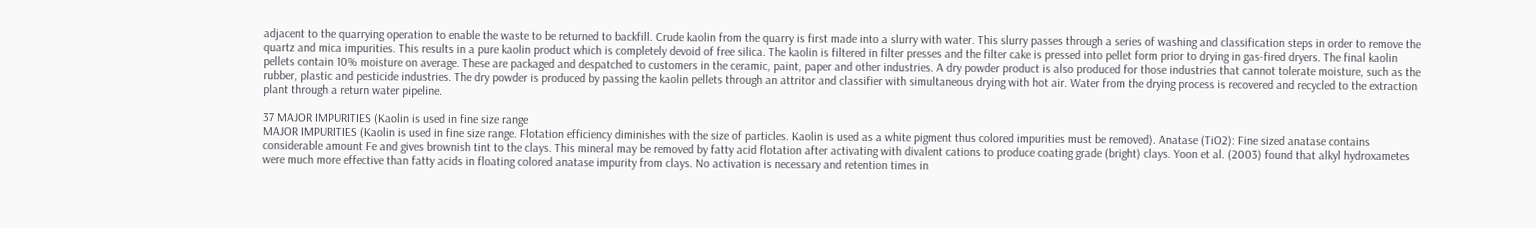adjacent to the quarrying operation to enable the waste to be returned to backfill. Crude kaolin from the quarry is first made into a slurry with water. This slurry passes through a series of washing and classification steps in order to remove the quartz and mica impurities. This results in a pure kaolin product which is completely devoid of free silica. The kaolin is filtered in filter presses and the filter cake is pressed into pellet form prior to drying in gas-fired dryers. The final kaolin pellets contain 10% moisture on average. These are packaged and despatched to customers in the ceramic, paint, paper and other industries. A dry powder product is also produced for those industries that cannot tolerate moisture, such as the rubber, plastic and pesticide industries. The dry powder is produced by passing the kaolin pellets through an attritor and classifier with simultaneous drying with hot air. Water from the drying process is recovered and recycled to the extraction plant through a return water pipeline.

37 MAJOR IMPURITIES (Kaolin is used in fine size range
MAJOR IMPURITIES (Kaolin is used in fine size range. Flotation efficiency diminishes with the size of particles. Kaolin is used as a white pigment thus colored impurities must be removed). Anatase (TiO2): Fine sized anatase contains considerable amount Fe and gives brownish tint to the clays. This mineral may be removed by fatty acid flotation after activating with divalent cations to produce coating grade (bright) clays. Yoon et al. (2003) found that alkyl hydroxametes were much more effective than fatty acids in floating colored anatase impurity from clays. No activation is necessary and retention times in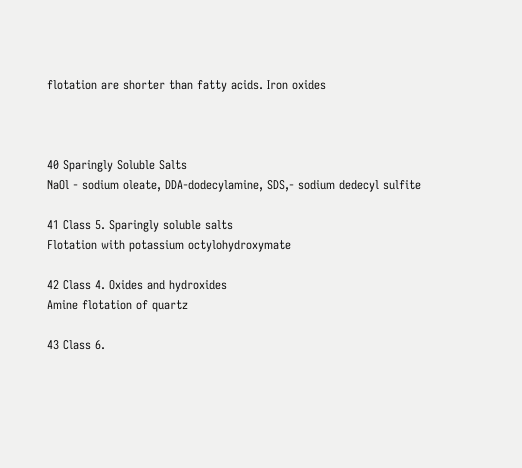flotation are shorter than fatty acids. Iron oxides



40 Sparingly Soluble Salts
NaOl - sodium oleate, DDA-dodecylamine, SDS,- sodium dedecyl sulfite

41 Class 5. Sparingly soluble salts
Flotation with potassium octylohydroxymate

42 Class 4. Oxides and hydroxides
Amine flotation of quartz

43 Class 6.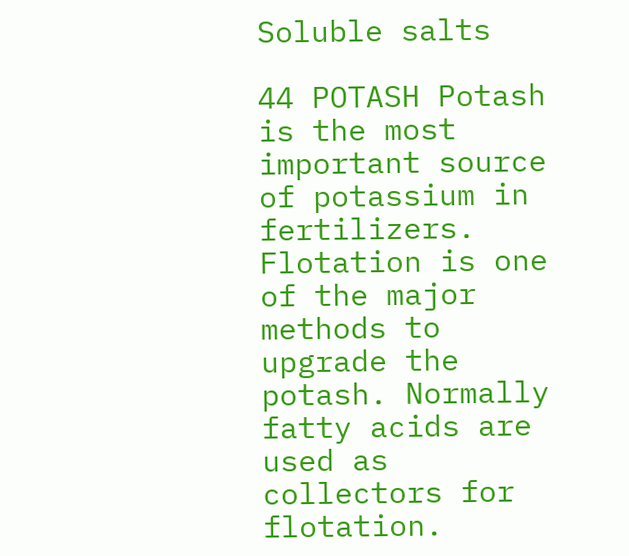Soluble salts

44 POTASH Potash is the most important source of potassium in fertilizers. Flotation is one of the major methods to upgrade the potash. Normally fatty acids are used as collectors for flotation.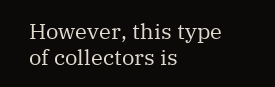However, this type of collectors is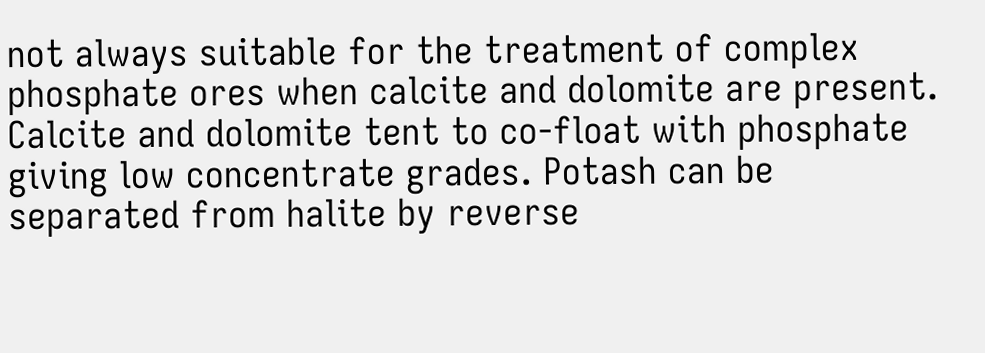not always suitable for the treatment of complex phosphate ores when calcite and dolomite are present. Calcite and dolomite tent to co-float with phosphate giving low concentrate grades. Potash can be separated from halite by reverse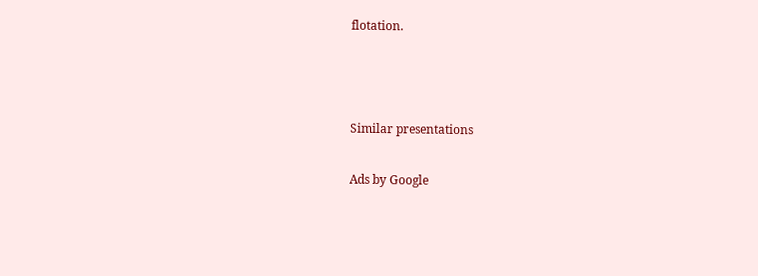flotation.



Similar presentations

Ads by Google